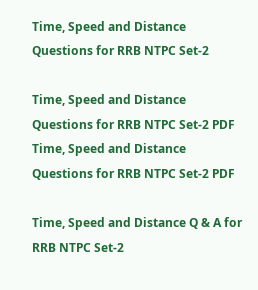Time, Speed and Distance Questions for RRB NTPC Set-2

Time, Speed and Distance Questions for RRB NTPC Set-2 PDF
Time, Speed and Distance Questions for RRB NTPC Set-2 PDF

Time, Speed and Distance Q & A for RRB NTPC Set-2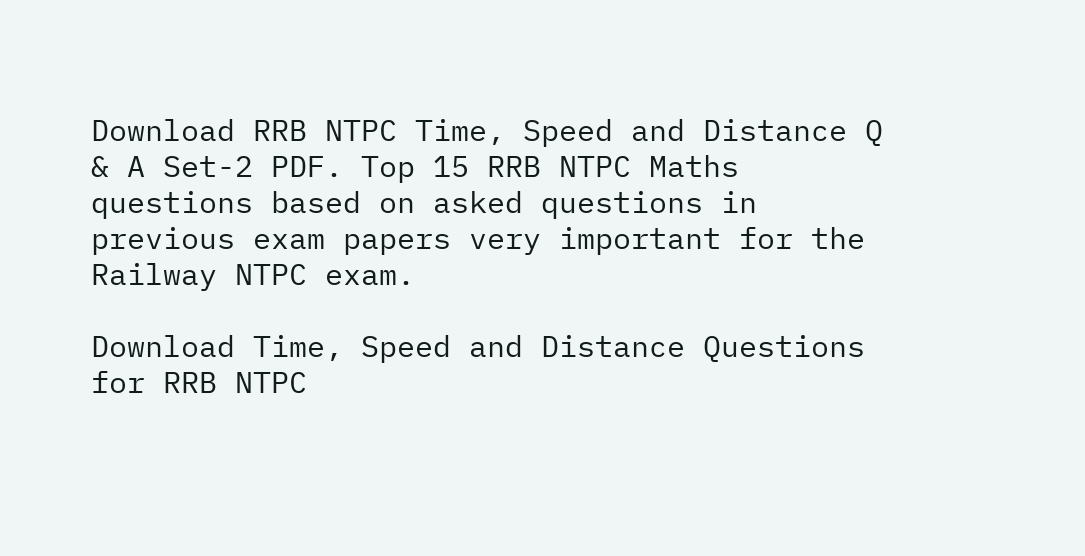Download RRB NTPC Time, Speed and Distance Q & A Set-2 PDF. Top 15 RRB NTPC Maths questions based on asked questions in previous exam papers very important for the Railway NTPC exam.

Download Time, Speed and Distance Questions for RRB NTPC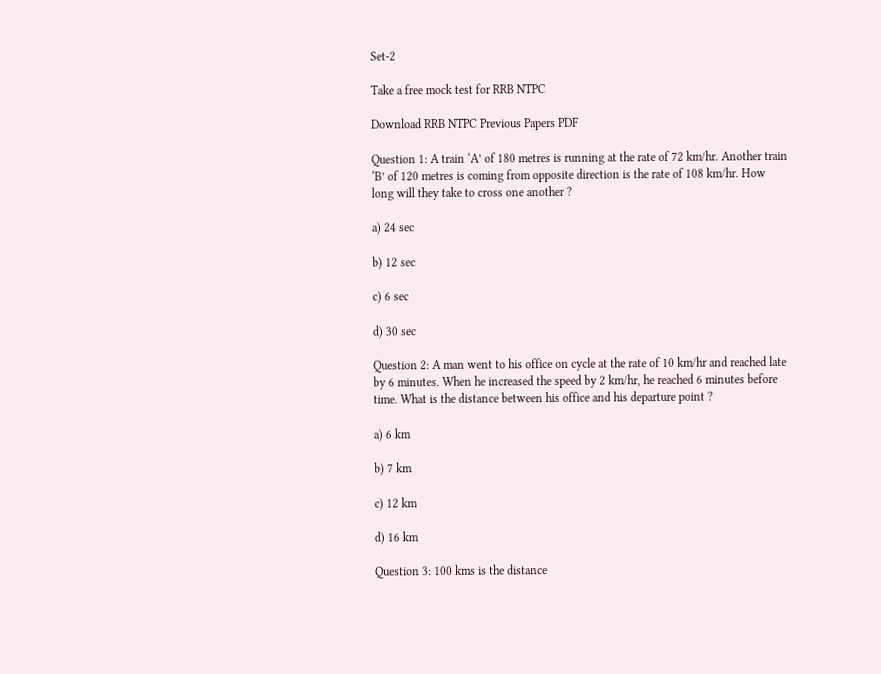Set-2

Take a free mock test for RRB NTPC

Download RRB NTPC Previous Papers PDF

Question 1: A train ‘A’ of 180 metres is running at the rate of 72 km/hr. Another train ‘B’ of 120 metres is coming from opposite direction is the rate of 108 km/hr. How long will they take to cross one another ?

a) 24 sec

b) 12 sec

c) 6 sec

d) 30 sec

Question 2: A man went to his office on cycle at the rate of 10 km/hr and reached late by 6 minutes. When he increased the speed by 2 km/hr, he reached 6 minutes before time. What is the distance between his office and his departure point ?

a) 6 km

b) 7 km

c) 12 km

d) 16 km

Question 3: 100 kms is the distance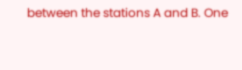between the stations A and B. One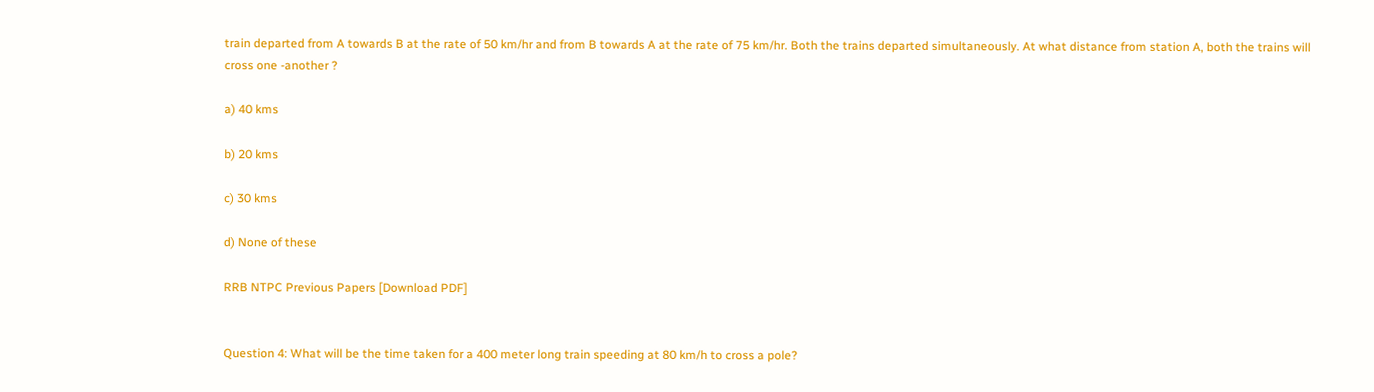train departed from A towards B at the rate of 50 km/hr and from B towards A at the rate of 75 km/hr. Both the trains departed simultaneously. At what distance from station A, both the trains will cross one -another ?

a) 40 kms

b) 20 kms

c) 30 kms

d) None of these

RRB NTPC Previous Papers [Download PDF]


Question 4: What will be the time taken for a 400 meter long train speeding at 80 km/h to cross a pole?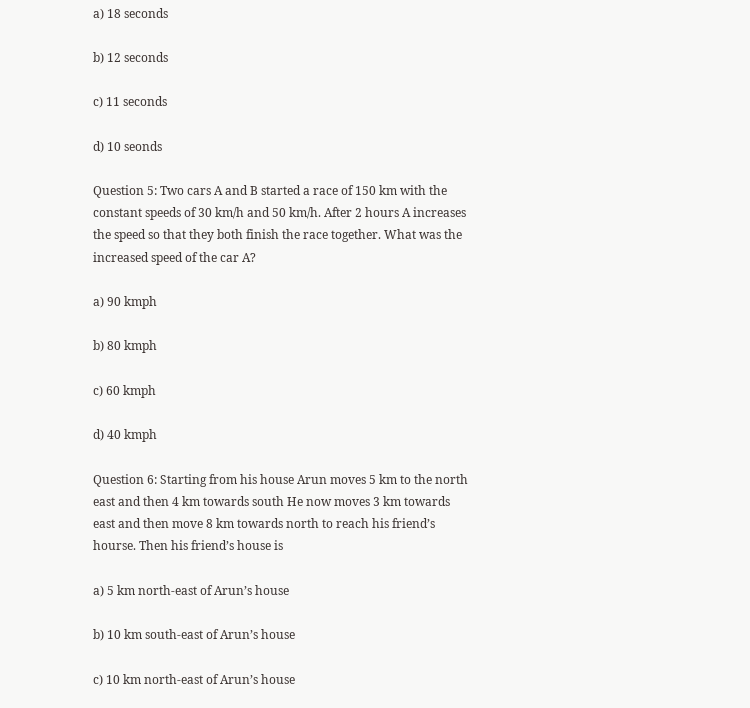a) 18 seconds

b) 12 seconds

c) 11 seconds

d) 10 seonds

Question 5: Two cars A and B started a race of 150 km with the constant speeds of 30 km/h and 50 km/h. After 2 hours A increases the speed so that they both finish the race together. What was the increased speed of the car A?

a) 90 kmph

b) 80 kmph

c) 60 kmph

d) 40 kmph

Question 6: Starting from his house Arun moves 5 km to the north east and then 4 km towards south He now moves 3 km towards east and then move 8 km towards north to reach his friend’s hourse. Then his friend’s house is

a) 5 km north-east of Arun’s house

b) 10 km south-east of Arun’s house

c) 10 km north-east of Arun’s house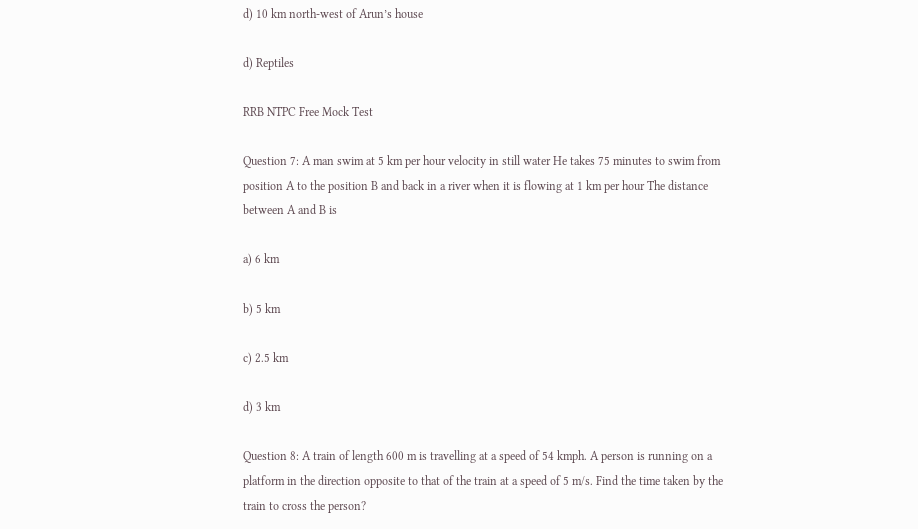d) 10 km north-west of Arun’s house

d) Reptiles

RRB NTPC Free Mock Test

Question 7: A man swim at 5 km per hour velocity in still water He takes 75 minutes to swim from position A to the position B and back in a river when it is flowing at 1 km per hour The distance between A and B is

a) 6 km

b) 5 km

c) 2.5 km

d) 3 km

Question 8: A train of length 600 m is travelling at a speed of 54 kmph. A person is running on a platform in the direction opposite to that of the train at a speed of 5 m/s. Find the time taken by the train to cross the person?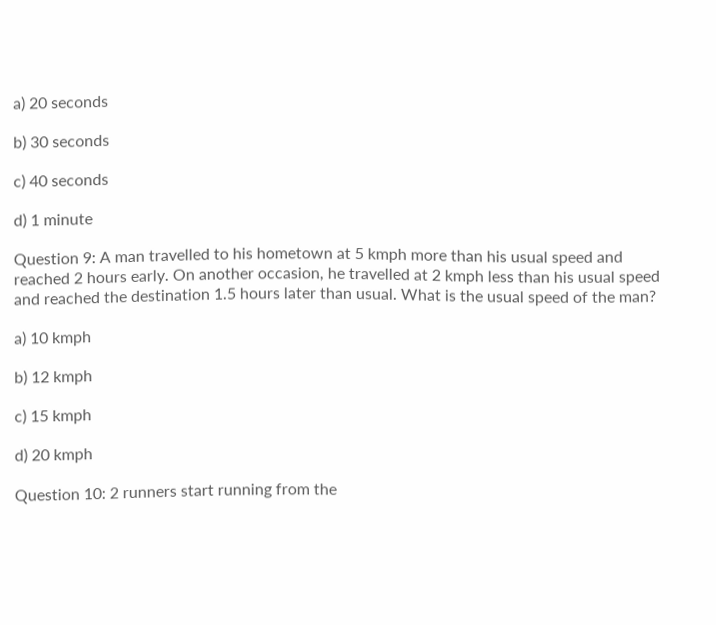a) 20 seconds

b) 30 seconds

c) 40 seconds

d) 1 minute

Question 9: A man travelled to his hometown at 5 kmph more than his usual speed and reached 2 hours early. On another occasion, he travelled at 2 kmph less than his usual speed and reached the destination 1.5 hours later than usual. What is the usual speed of the man?

a) 10 kmph

b) 12 kmph

c) 15 kmph

d) 20 kmph

Question 10: 2 runners start running from the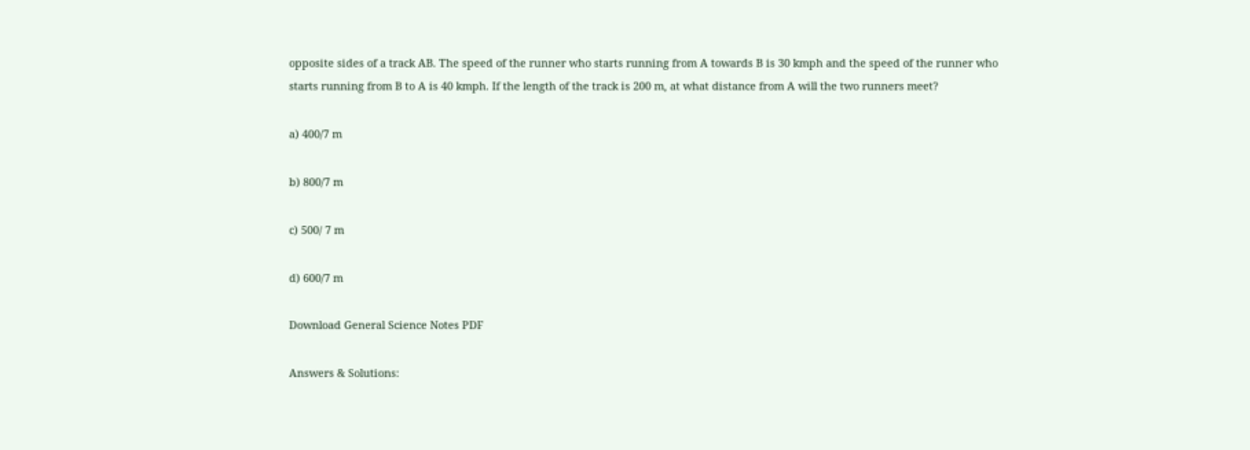opposite sides of a track AB. The speed of the runner who starts running from A towards B is 30 kmph and the speed of the runner who starts running from B to A is 40 kmph. If the length of the track is 200 m, at what distance from A will the two runners meet?

a) 400/7 m

b) 800/7 m

c) 500/ 7 m

d) 600/7 m

Download General Science Notes PDF

Answers & Solutions: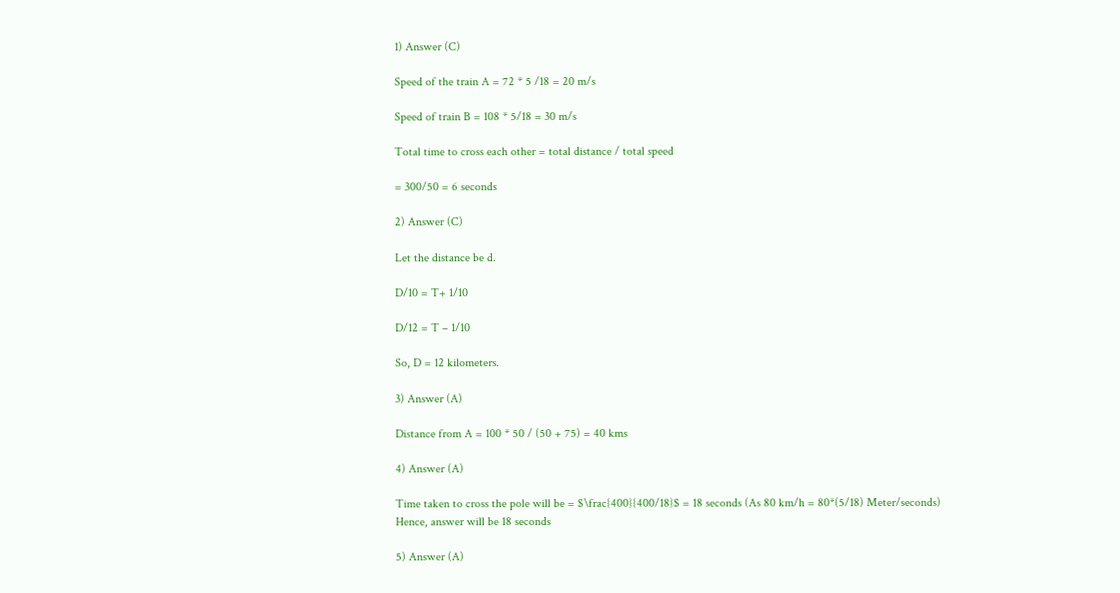1) Answer (C)

Speed of the train A = 72 * 5 /18 = 20 m/s

Speed of train B = 108 * 5/18 = 30 m/s

Total time to cross each other = total distance / total speed

= 300/50 = 6 seconds

2) Answer (C)

Let the distance be d.

D/10 = T+ 1/10

D/12 = T – 1/10

So, D = 12 kilometers.

3) Answer (A)

Distance from A = 100 * 50 / (50 + 75) = 40 kms

4) Answer (A)

Time taken to cross the pole will be = $\frac{400}{400/18}$ = 18 seconds (As 80 km/h = 80*(5/18) Meter/seconds)
Hence, answer will be 18 seconds

5) Answer (A)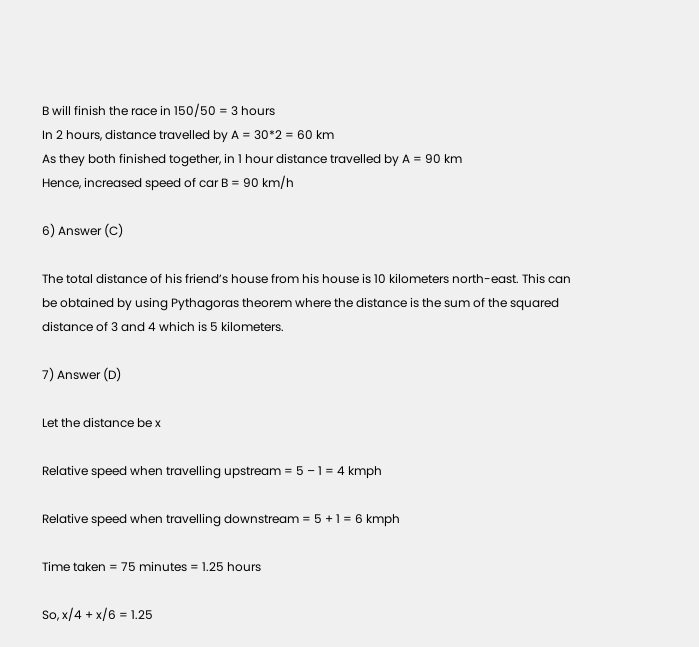B will finish the race in 150/50 = 3 hours
In 2 hours, distance travelled by A = 30*2 = 60 km
As they both finished together, in 1 hour distance travelled by A = 90 km
Hence, increased speed of car B = 90 km/h

6) Answer (C)

The total distance of his friend’s house from his house is 10 kilometers north-east. This can be obtained by using Pythagoras theorem where the distance is the sum of the squared distance of 3 and 4 which is 5 kilometers.

7) Answer (D)

Let the distance be x

Relative speed when travelling upstream = 5 – 1 = 4 kmph

Relative speed when travelling downstream = 5 + 1 = 6 kmph

Time taken = 75 minutes = 1.25 hours

So, x/4 + x/6 = 1.25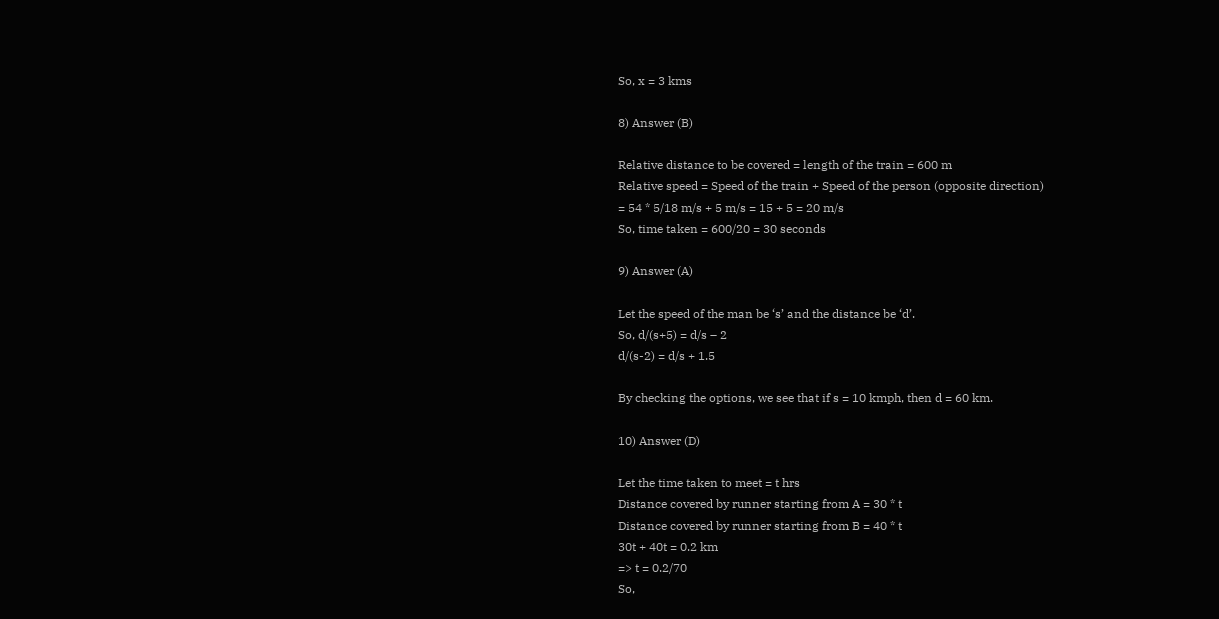So, x = 3 kms

8) Answer (B)

Relative distance to be covered = length of the train = 600 m
Relative speed = Speed of the train + Speed of the person (opposite direction)
= 54 * 5/18 m/s + 5 m/s = 15 + 5 = 20 m/s
So, time taken = 600/20 = 30 seconds

9) Answer (A)

Let the speed of the man be ‘s’ and the distance be ‘d’.
So, d/(s+5) = d/s – 2
d/(s-2) = d/s + 1.5

By checking the options, we see that if s = 10 kmph, then d = 60 km.

10) Answer (D)

Let the time taken to meet = t hrs
Distance covered by runner starting from A = 30 * t
Distance covered by runner starting from B = 40 * t
30t + 40t = 0.2 km
=> t = 0.2/70
So,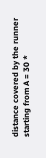distance covered by the runner starting from A = 30 *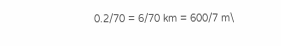0.2/70 = 6/70 km = 600/7 m\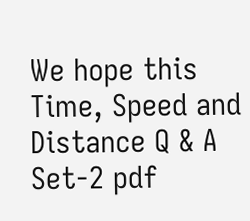We hope this Time, Speed and Distance Q & A Set-2 pdf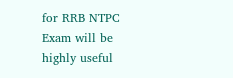for RRB NTPC Exam will be highly useful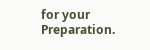for your Preparation.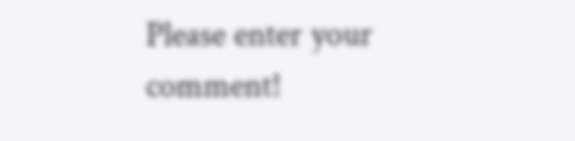Please enter your comment!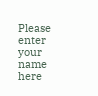Please enter your name here